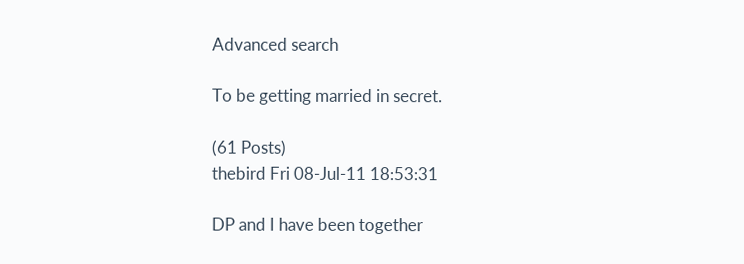Advanced search

To be getting married in secret.

(61 Posts)
thebird Fri 08-Jul-11 18:53:31

DP and I have been together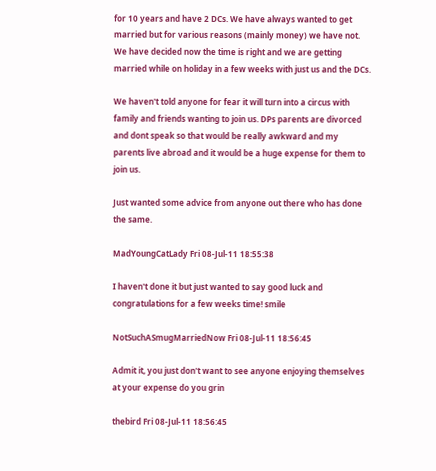for 10 years and have 2 DCs. We have always wanted to get married but for various reasons (mainly money) we have not. We have decided now the time is right and we are getting married while on holiday in a few weeks with just us and the DCs.

We haven't told anyone for fear it will turn into a circus with family and friends wanting to join us. DPs parents are divorced and dont speak so that would be really awkward and my parents live abroad and it would be a huge expense for them to join us.

Just wanted some advice from anyone out there who has done the same.

MadYoungCatLady Fri 08-Jul-11 18:55:38

I haven't done it but just wanted to say good luck and congratulations for a few weeks time! smile

NotSuchASmugMarriedNow Fri 08-Jul-11 18:56:45

Admit it, you just don't want to see anyone enjoying themselves at your expense do you grin

thebird Fri 08-Jul-11 18:56:45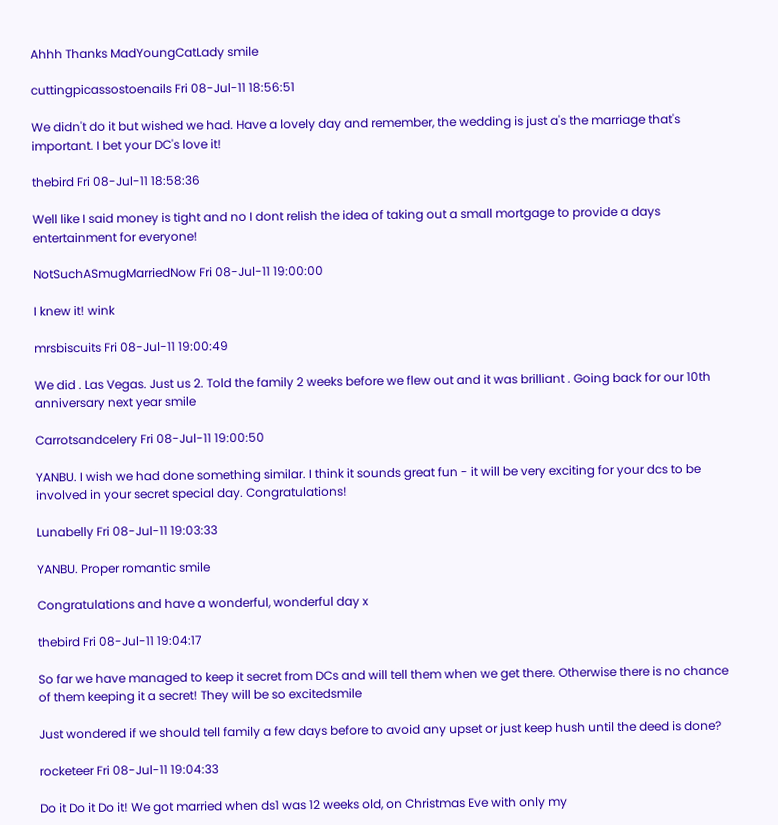Ahhh Thanks MadYoungCatLady smile

cuttingpicassostoenails Fri 08-Jul-11 18:56:51

We didn't do it but wished we had. Have a lovely day and remember, the wedding is just a's the marriage that's important. I bet your DC's love it!

thebird Fri 08-Jul-11 18:58:36

Well like I said money is tight and no I dont relish the idea of taking out a small mortgage to provide a days entertainment for everyone!

NotSuchASmugMarriedNow Fri 08-Jul-11 19:00:00

I knew it! wink

mrsbiscuits Fri 08-Jul-11 19:00:49

We did . Las Vegas. Just us 2. Told the family 2 weeks before we flew out and it was brilliant . Going back for our 10th anniversary next year smile

Carrotsandcelery Fri 08-Jul-11 19:00:50

YANBU. I wish we had done something similar. I think it sounds great fun - it will be very exciting for your dcs to be involved in your secret special day. Congratulations!

Lunabelly Fri 08-Jul-11 19:03:33

YANBU. Proper romantic smile

Congratulations and have a wonderful, wonderful day x

thebird Fri 08-Jul-11 19:04:17

So far we have managed to keep it secret from DCs and will tell them when we get there. Otherwise there is no chance of them keeping it a secret! They will be so excitedsmile

Just wondered if we should tell family a few days before to avoid any upset or just keep hush until the deed is done?

rocketeer Fri 08-Jul-11 19:04:33

Do it Do it Do it! We got married when ds1 was 12 weeks old, on Christmas Eve with only my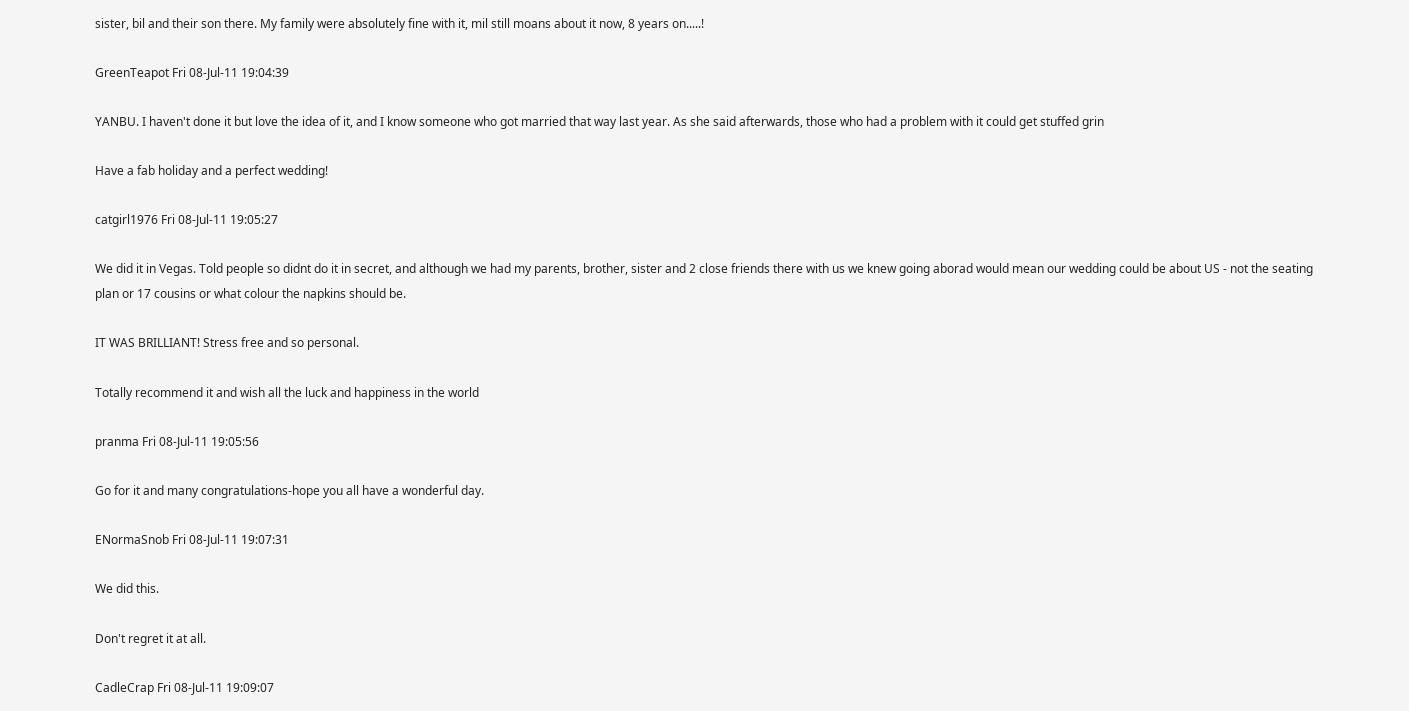sister, bil and their son there. My family were absolutely fine with it, mil still moans about it now, 8 years on.....!

GreenTeapot Fri 08-Jul-11 19:04:39

YANBU. I haven't done it but love the idea of it, and I know someone who got married that way last year. As she said afterwards, those who had a problem with it could get stuffed grin

Have a fab holiday and a perfect wedding!

catgirl1976 Fri 08-Jul-11 19:05:27

We did it in Vegas. Told people so didnt do it in secret, and although we had my parents, brother, sister and 2 close friends there with us we knew going aborad would mean our wedding could be about US - not the seating plan or 17 cousins or what colour the napkins should be.

IT WAS BRILLIANT! Stress free and so personal.

Totally recommend it and wish all the luck and happiness in the world

pranma Fri 08-Jul-11 19:05:56

Go for it and many congratulations-hope you all have a wonderful day.

ENormaSnob Fri 08-Jul-11 19:07:31

We did this.

Don't regret it at all.

CadleCrap Fri 08-Jul-11 19:09:07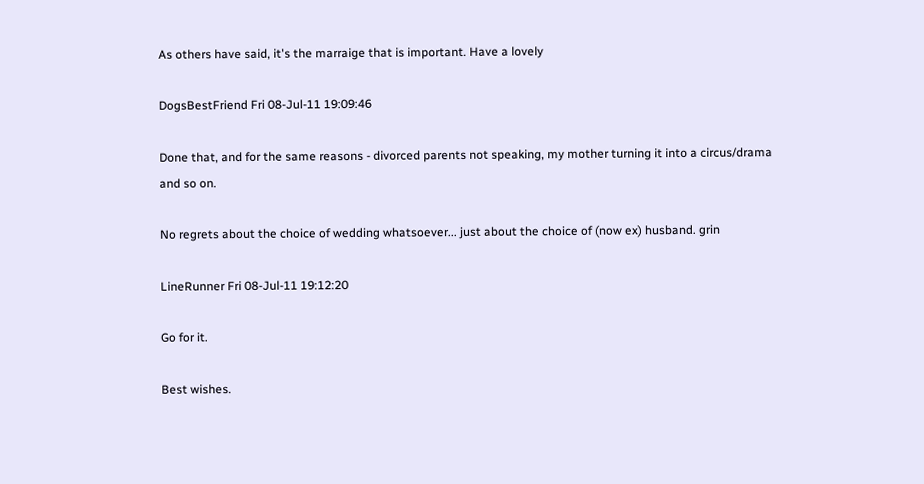As others have said, it's the marraige that is important. Have a lovely

DogsBestFriend Fri 08-Jul-11 19:09:46

Done that, and for the same reasons - divorced parents not speaking, my mother turning it into a circus/drama and so on.

No regrets about the choice of wedding whatsoever... just about the choice of (now ex) husband. grin

LineRunner Fri 08-Jul-11 19:12:20

Go for it.

Best wishes.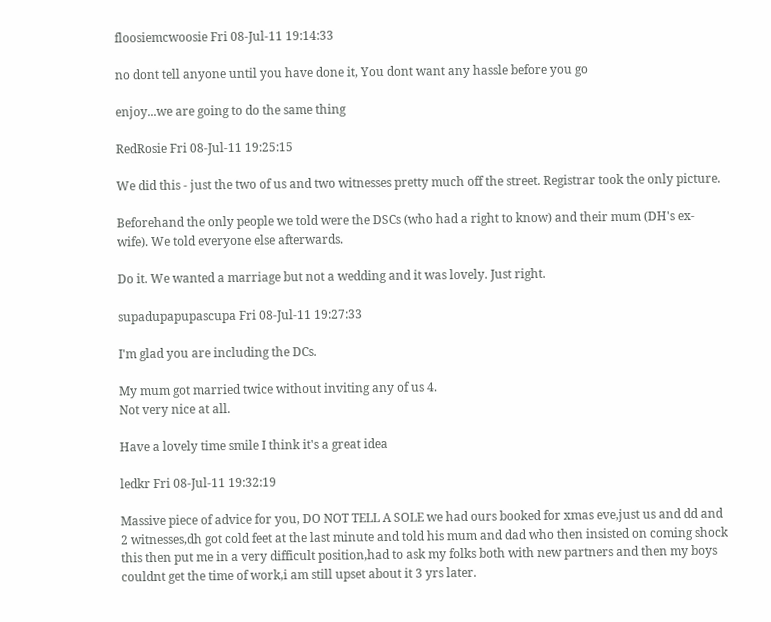floosiemcwoosie Fri 08-Jul-11 19:14:33

no dont tell anyone until you have done it, You dont want any hassle before you go

enjoy...we are going to do the same thing

RedRosie Fri 08-Jul-11 19:25:15

We did this - just the two of us and two witnesses pretty much off the street. Registrar took the only picture.

Beforehand the only people we told were the DSCs (who had a right to know) and their mum (DH's ex-wife). We told everyone else afterwards.

Do it. We wanted a marriage but not a wedding and it was lovely. Just right.

supadupapupascupa Fri 08-Jul-11 19:27:33

I'm glad you are including the DCs.

My mum got married twice without inviting any of us 4.
Not very nice at all.

Have a lovely time smile I think it's a great idea

ledkr Fri 08-Jul-11 19:32:19

Massive piece of advice for you, DO NOT TELL A SOLE we had ours booked for xmas eve,just us and dd and 2 witnesses,dh got cold feet at the last minute and told his mum and dad who then insisted on coming shock this then put me in a very difficult position,had to ask my folks both with new partners and then my boys couldnt get the time of work,i am still upset about it 3 yrs later.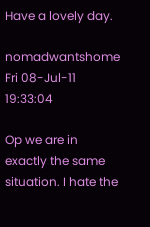Have a lovely day.

nomadwantshome Fri 08-Jul-11 19:33:04

Op we are in exactly the same situation. I hate the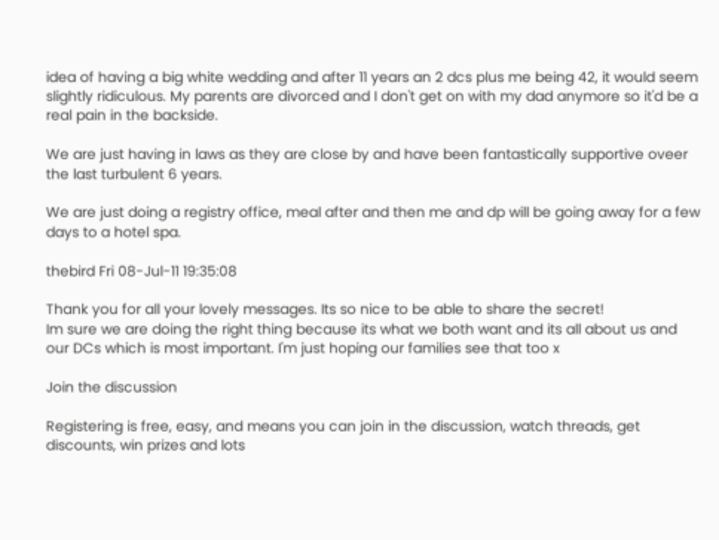idea of having a big white wedding and after 11 years an 2 dcs plus me being 42, it would seem slightly ridiculous. My parents are divorced and I don't get on with my dad anymore so it'd be a real pain in the backside.

We are just having in laws as they are close by and have been fantastically supportive oveer the last turbulent 6 years.

We are just doing a registry office, meal after and then me and dp will be going away for a few days to a hotel spa.

thebird Fri 08-Jul-11 19:35:08

Thank you for all your lovely messages. Its so nice to be able to share the secret!
Im sure we are doing the right thing because its what we both want and its all about us and our DCs which is most important. I'm just hoping our families see that too x

Join the discussion

Registering is free, easy, and means you can join in the discussion, watch threads, get discounts, win prizes and lots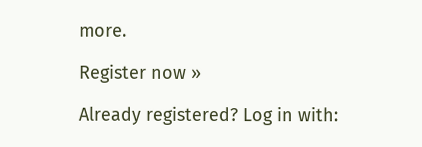more.

Register now »

Already registered? Log in with: